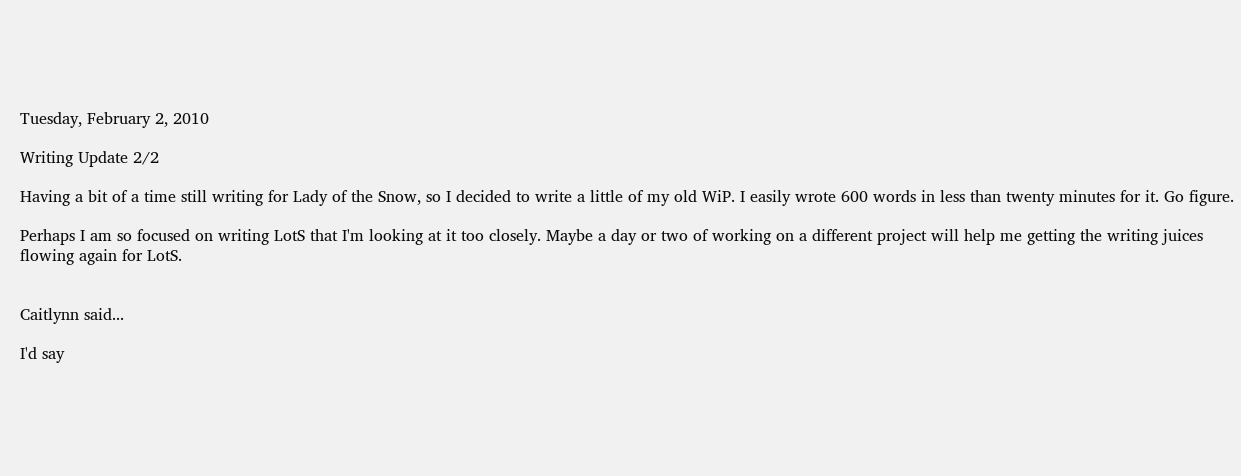Tuesday, February 2, 2010

Writing Update 2/2

Having a bit of a time still writing for Lady of the Snow, so I decided to write a little of my old WiP. I easily wrote 600 words in less than twenty minutes for it. Go figure.

Perhaps I am so focused on writing LotS that I'm looking at it too closely. Maybe a day or two of working on a different project will help me getting the writing juices flowing again for LotS.


Caitlynn said...

I'd say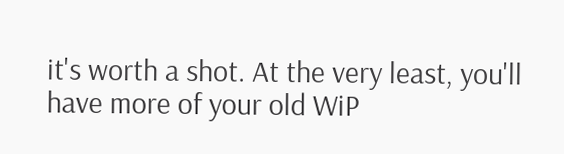it's worth a shot. At the very least, you'll have more of your old WiP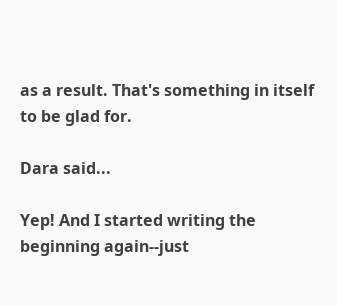as a result. That's something in itself to be glad for.

Dara said...

Yep! And I started writing the beginning again--just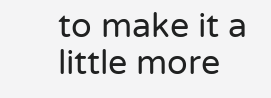to make it a little more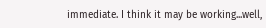immediate. I think it may be working...well,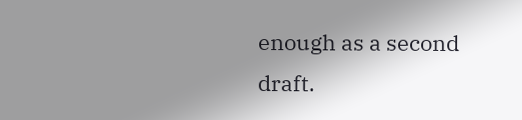enough as a second draft.